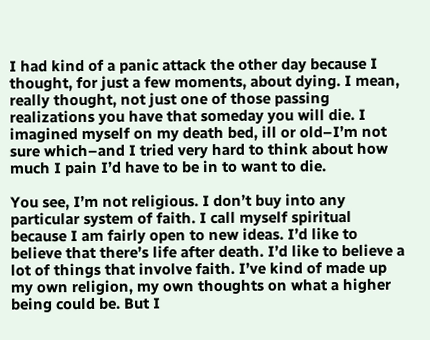I had kind of a panic attack the other day because I thought, for just a few moments, about dying. I mean, really thought, not just one of those passing realizations you have that someday you will die. I imagined myself on my death bed, ill or old–I’m not sure which–and I tried very hard to think about how much I pain I’d have to be in to want to die.

You see, I’m not religious. I don’t buy into any particular system of faith. I call myself spiritual because I am fairly open to new ideas. I’d like to believe that there’s life after death. I’d like to believe a lot of things that involve faith. I’ve kind of made up my own religion, my own thoughts on what a higher being could be. But I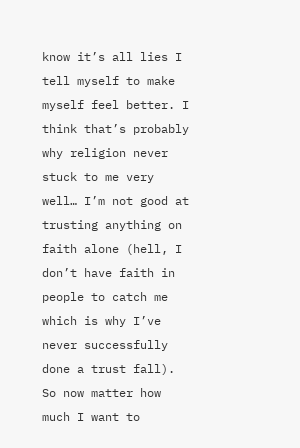know it’s all lies I tell myself to make myself feel better. I think that’s probably why religion never stuck to me very well… I’m not good at trusting anything on faith alone (hell, I don’t have faith in people to catch me which is why I’ve never successfully done a trust fall). So now matter how much I want to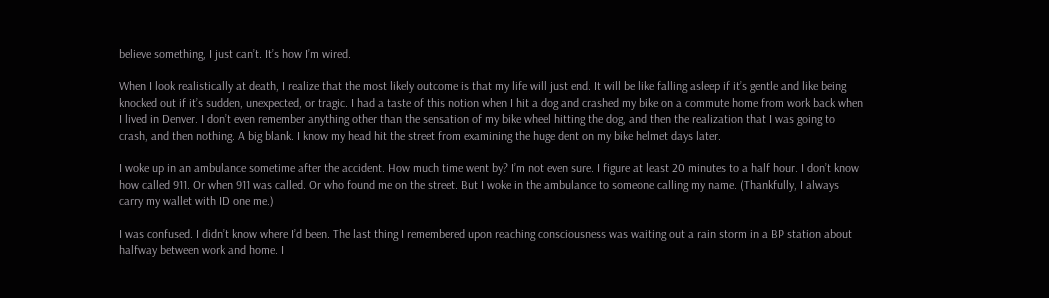believe something, I just can’t. It’s how I’m wired.

When I look realistically at death, I realize that the most likely outcome is that my life will just end. It will be like falling asleep if it’s gentle and like being knocked out if it’s sudden, unexpected, or tragic. I had a taste of this notion when I hit a dog and crashed my bike on a commute home from work back when I lived in Denver. I don’t even remember anything other than the sensation of my bike wheel hitting the dog, and then the realization that I was going to crash, and then nothing. A big blank. I know my head hit the street from examining the huge dent on my bike helmet days later.

I woke up in an ambulance sometime after the accident. How much time went by? I’m not even sure. I figure at least 20 minutes to a half hour. I don’t know how called 911. Or when 911 was called. Or who found me on the street. But I woke in the ambulance to someone calling my name. (Thankfully, I always carry my wallet with ID one me.)

I was confused. I didn’t know where I’d been. The last thing I remembered upon reaching consciousness was waiting out a rain storm in a BP station about halfway between work and home. I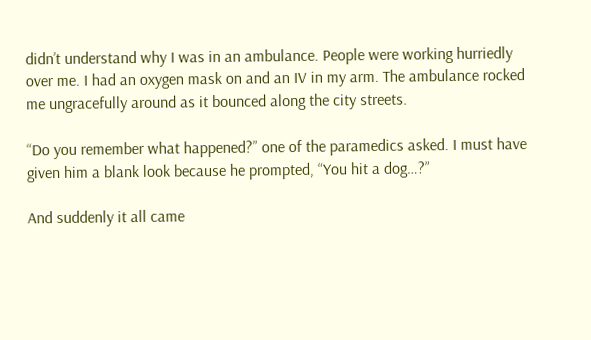didn’t understand why I was in an ambulance. People were working hurriedly over me. I had an oxygen mask on and an IV in my arm. The ambulance rocked me ungracefully around as it bounced along the city streets.

“Do you remember what happened?” one of the paramedics asked. I must have given him a blank look because he prompted, “You hit a dog…?”

And suddenly it all came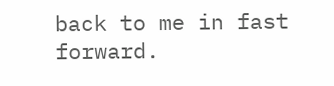back to me in fast forward.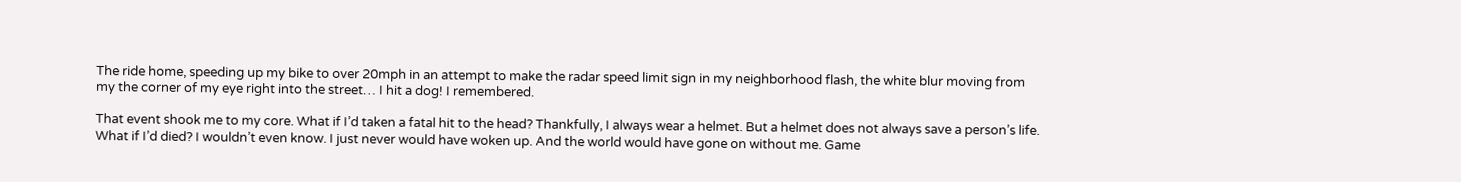The ride home, speeding up my bike to over 20mph in an attempt to make the radar speed limit sign in my neighborhood flash, the white blur moving from my the corner of my eye right into the street… I hit a dog! I remembered.

That event shook me to my core. What if I’d taken a fatal hit to the head? Thankfully, I always wear a helmet. But a helmet does not always save a person’s life. What if I’d died? I wouldn’t even know. I just never would have woken up. And the world would have gone on without me. Game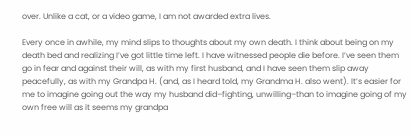over. Unlike a cat, or a video game, I am not awarded extra lives.

Every once in awhile, my mind slips to thoughts about my own death. I think about being on my death bed and realizing I’ve got little time left. I have witnessed people die before. I’ve seen them go in fear and against their will, as with my first husband, and I have seen them slip away peacefully, as with my Grandpa H. (and, as I heard told, my Grandma H. also went). It’s easier for me to imagine going out the way my husband did–fighting, unwilling–than to imagine going of my own free will as it seems my grandpa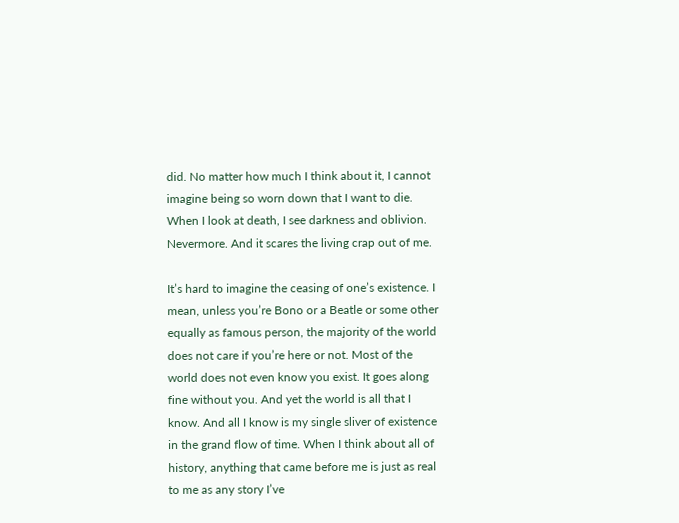did. No matter how much I think about it, I cannot imagine being so worn down that I want to die. When I look at death, I see darkness and oblivion. Nevermore. And it scares the living crap out of me.

It’s hard to imagine the ceasing of one’s existence. I mean, unless you’re Bono or a Beatle or some other equally as famous person, the majority of the world does not care if you’re here or not. Most of the world does not even know you exist. It goes along fine without you. And yet the world is all that I know. And all I know is my single sliver of existence in the grand flow of time. When I think about all of history, anything that came before me is just as real to me as any story I’ve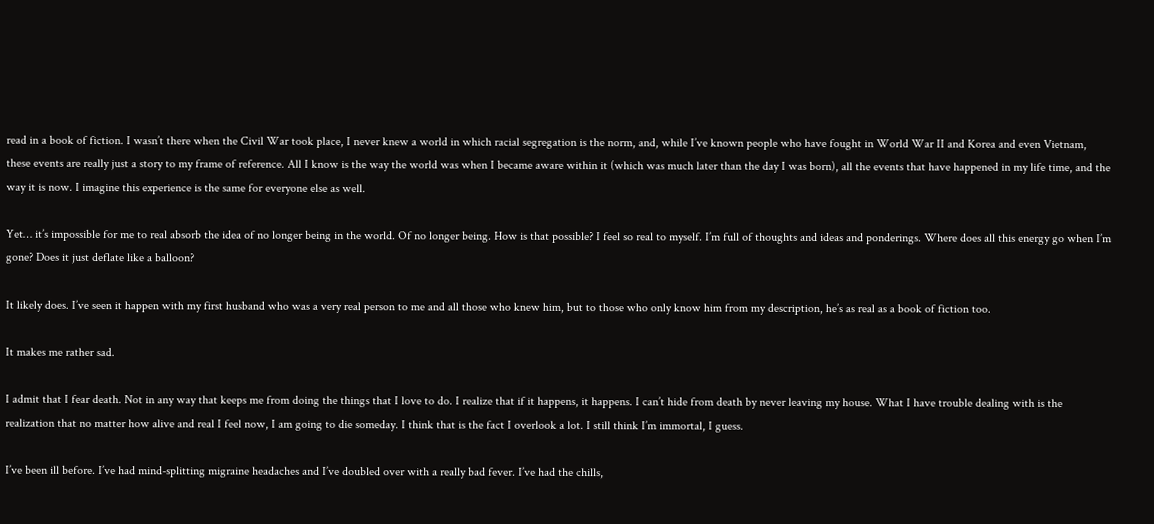read in a book of fiction. I wasn’t there when the Civil War took place, I never knew a world in which racial segregation is the norm, and, while I’ve known people who have fought in World War II and Korea and even Vietnam, these events are really just a story to my frame of reference. All I know is the way the world was when I became aware within it (which was much later than the day I was born), all the events that have happened in my life time, and the way it is now. I imagine this experience is the same for everyone else as well.

Yet… it’s impossible for me to real absorb the idea of no longer being in the world. Of no longer being. How is that possible? I feel so real to myself. I’m full of thoughts and ideas and ponderings. Where does all this energy go when I’m gone? Does it just deflate like a balloon?

It likely does. I’ve seen it happen with my first husband who was a very real person to me and all those who knew him, but to those who only know him from my description, he’s as real as a book of fiction too.

It makes me rather sad.

I admit that I fear death. Not in any way that keeps me from doing the things that I love to do. I realize that if it happens, it happens. I can’t hide from death by never leaving my house. What I have trouble dealing with is the realization that no matter how alive and real I feel now, I am going to die someday. I think that is the fact I overlook a lot. I still think I’m immortal, I guess.

I’ve been ill before. I’ve had mind-splitting migraine headaches and I’ve doubled over with a really bad fever. I’ve had the chills,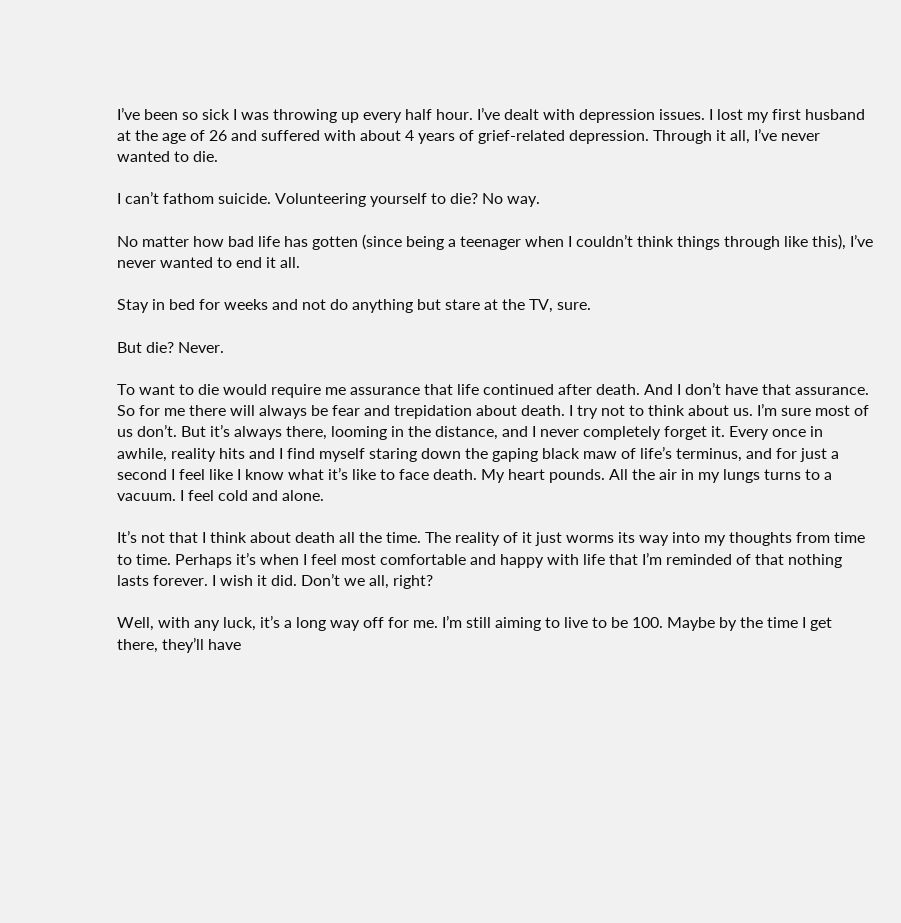I’ve been so sick I was throwing up every half hour. I’ve dealt with depression issues. I lost my first husband at the age of 26 and suffered with about 4 years of grief-related depression. Through it all, I’ve never wanted to die.

I can’t fathom suicide. Volunteering yourself to die? No way.

No matter how bad life has gotten (since being a teenager when I couldn’t think things through like this), I’ve never wanted to end it all.

Stay in bed for weeks and not do anything but stare at the TV, sure.

But die? Never.

To want to die would require me assurance that life continued after death. And I don’t have that assurance. So for me there will always be fear and trepidation about death. I try not to think about us. I’m sure most of us don’t. But it’s always there, looming in the distance, and I never completely forget it. Every once in awhile, reality hits and I find myself staring down the gaping black maw of life’s terminus, and for just a second I feel like I know what it’s like to face death. My heart pounds. All the air in my lungs turns to a vacuum. I feel cold and alone.

It’s not that I think about death all the time. The reality of it just worms its way into my thoughts from time to time. Perhaps it’s when I feel most comfortable and happy with life that I’m reminded of that nothing lasts forever. I wish it did. Don’t we all, right?

Well, with any luck, it’s a long way off for me. I’m still aiming to live to be 100. Maybe by the time I get there, they’ll have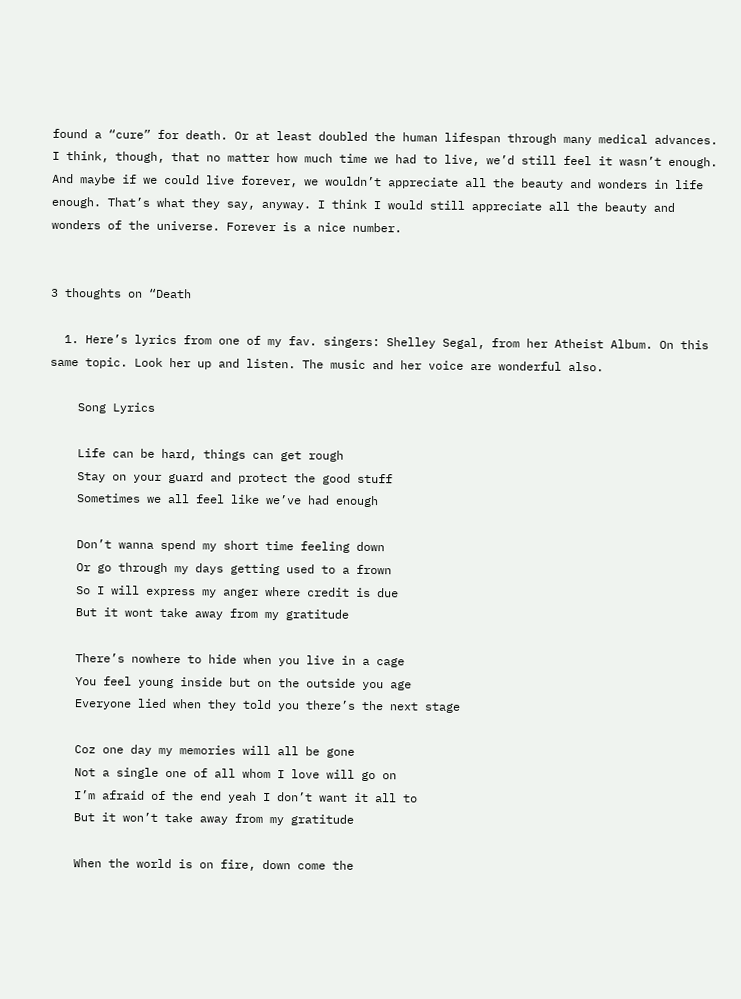found a “cure” for death. Or at least doubled the human lifespan through many medical advances. I think, though, that no matter how much time we had to live, we’d still feel it wasn’t enough. And maybe if we could live forever, we wouldn’t appreciate all the beauty and wonders in life enough. That’s what they say, anyway. I think I would still appreciate all the beauty and wonders of the universe. Forever is a nice number.


3 thoughts on “Death

  1. Here’s lyrics from one of my fav. singers: Shelley Segal, from her Atheist Album. On this same topic. Look her up and listen. The music and her voice are wonderful also.

    Song Lyrics

    Life can be hard, things can get rough
    Stay on your guard and protect the good stuff
    Sometimes we all feel like we’ve had enough

    Don’t wanna spend my short time feeling down
    Or go through my days getting used to a frown
    So I will express my anger where credit is due
    But it wont take away from my gratitude

    There’s nowhere to hide when you live in a cage
    You feel young inside but on the outside you age
    Everyone lied when they told you there’s the next stage

    Coz one day my memories will all be gone
    Not a single one of all whom I love will go on
    I’m afraid of the end yeah I don’t want it all to
    But it won’t take away from my gratitude

    When the world is on fire, down come the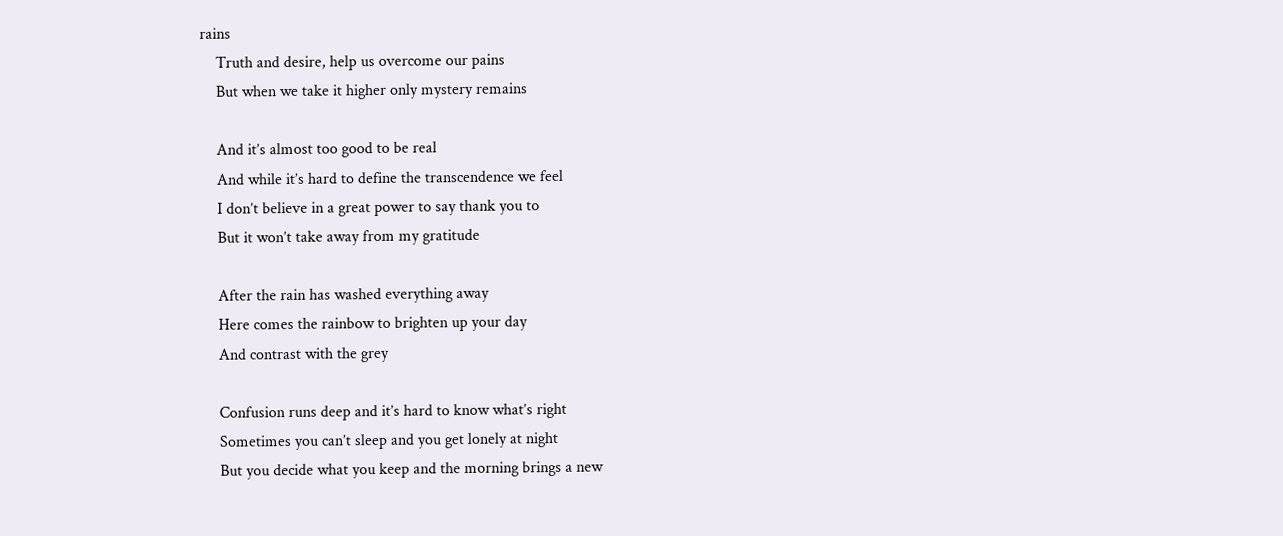rains
    Truth and desire, help us overcome our pains
    But when we take it higher only mystery remains

    And it’s almost too good to be real
    And while it’s hard to define the transcendence we feel
    I don’t believe in a great power to say thank you to
    But it won’t take away from my gratitude

    After the rain has washed everything away
    Here comes the rainbow to brighten up your day
    And contrast with the grey

    Confusion runs deep and it’s hard to know what’s right
    Sometimes you can’t sleep and you get lonely at night
    But you decide what you keep and the morning brings a new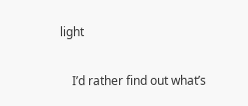light

    I’d rather find out what’s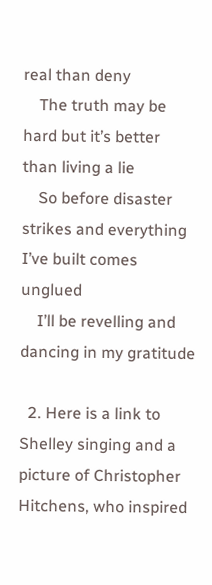real than deny
    The truth may be hard but it’s better than living a lie
    So before disaster strikes and everything I’ve built comes unglued
    I’ll be revelling and dancing in my gratitude

  2. Here is a link to Shelley singing and a picture of Christopher Hitchens, who inspired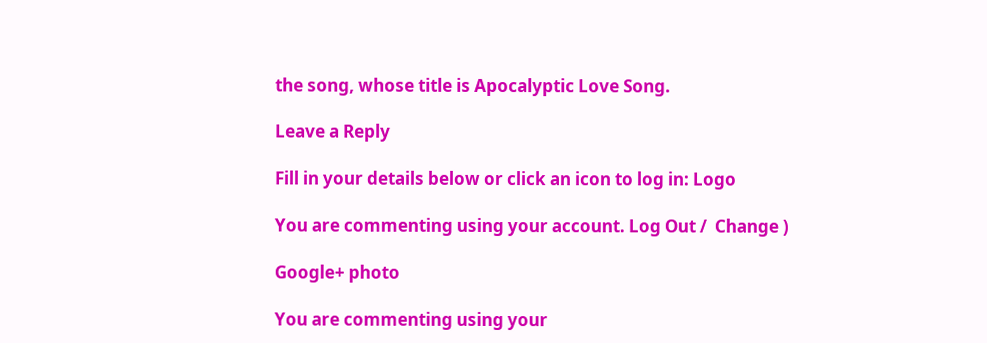the song, whose title is Apocalyptic Love Song.

Leave a Reply

Fill in your details below or click an icon to log in: Logo

You are commenting using your account. Log Out /  Change )

Google+ photo

You are commenting using your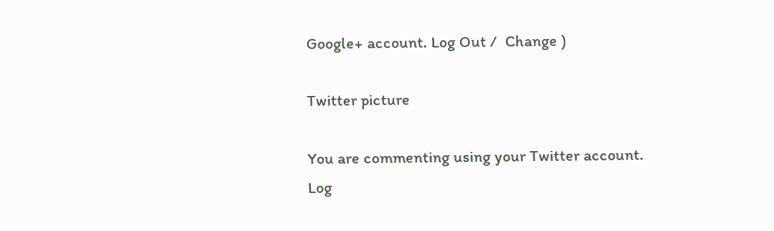Google+ account. Log Out /  Change )

Twitter picture

You are commenting using your Twitter account. Log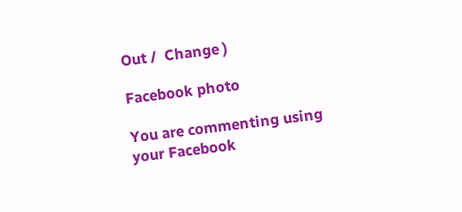Out /  Change )

Facebook photo

You are commenting using your Facebook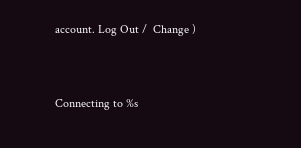account. Log Out /  Change )


Connecting to %s